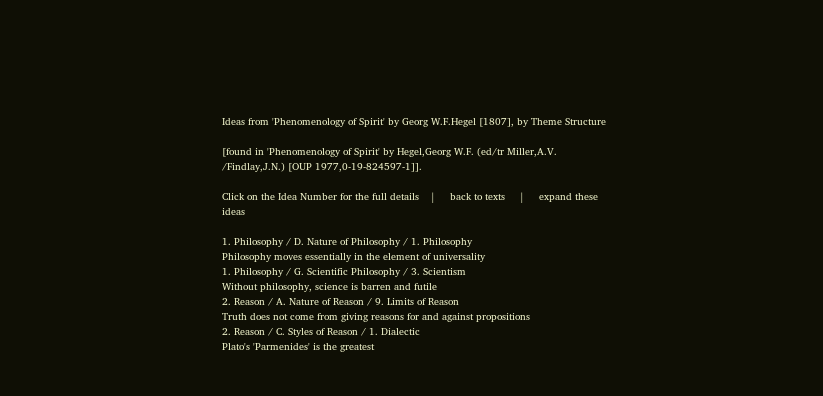Ideas from 'Phenomenology of Spirit' by Georg W.F.Hegel [1807], by Theme Structure

[found in 'Phenomenology of Spirit' by Hegel,Georg W.F. (ed/tr Miller,A.V. /Findlay,J.N.) [OUP 1977,0-19-824597-1]].

Click on the Idea Number for the full details    |     back to texts     |     expand these ideas

1. Philosophy / D. Nature of Philosophy / 1. Philosophy
Philosophy moves essentially in the element of universality
1. Philosophy / G. Scientific Philosophy / 3. Scientism
Without philosophy, science is barren and futile
2. Reason / A. Nature of Reason / 9. Limits of Reason
Truth does not come from giving reasons for and against propositions
2. Reason / C. Styles of Reason / 1. Dialectic
Plato's 'Parmenides' is the greatest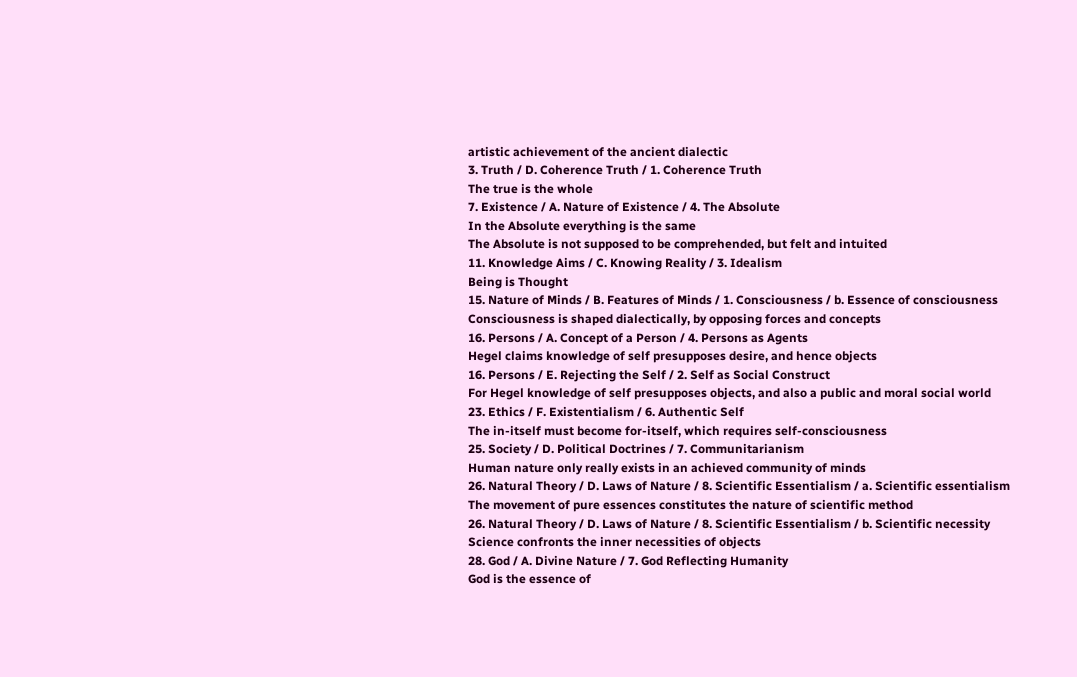artistic achievement of the ancient dialectic
3. Truth / D. Coherence Truth / 1. Coherence Truth
The true is the whole
7. Existence / A. Nature of Existence / 4. The Absolute
In the Absolute everything is the same
The Absolute is not supposed to be comprehended, but felt and intuited
11. Knowledge Aims / C. Knowing Reality / 3. Idealism
Being is Thought
15. Nature of Minds / B. Features of Minds / 1. Consciousness / b. Essence of consciousness
Consciousness is shaped dialectically, by opposing forces and concepts
16. Persons / A. Concept of a Person / 4. Persons as Agents
Hegel claims knowledge of self presupposes desire, and hence objects
16. Persons / E. Rejecting the Self / 2. Self as Social Construct
For Hegel knowledge of self presupposes objects, and also a public and moral social world
23. Ethics / F. Existentialism / 6. Authentic Self
The in-itself must become for-itself, which requires self-consciousness
25. Society / D. Political Doctrines / 7. Communitarianism
Human nature only really exists in an achieved community of minds
26. Natural Theory / D. Laws of Nature / 8. Scientific Essentialism / a. Scientific essentialism
The movement of pure essences constitutes the nature of scientific method
26. Natural Theory / D. Laws of Nature / 8. Scientific Essentialism / b. Scientific necessity
Science confronts the inner necessities of objects
28. God / A. Divine Nature / 7. God Reflecting Humanity
God is the essence of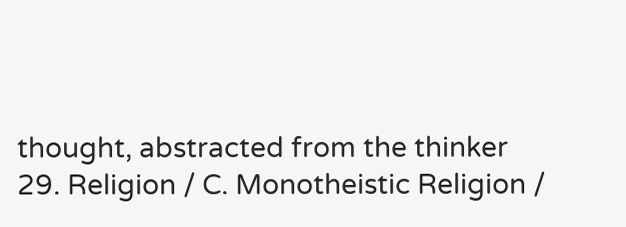thought, abstracted from the thinker
29. Religion / C. Monotheistic Religion /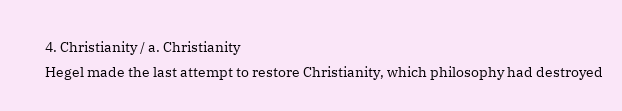4. Christianity / a. Christianity
Hegel made the last attempt to restore Christianity, which philosophy had destroyed